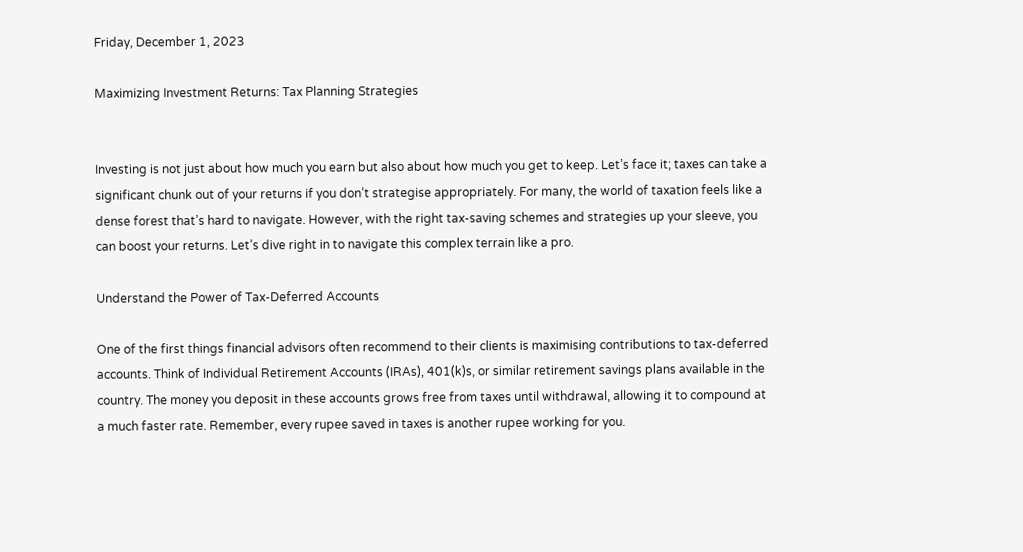Friday, December 1, 2023

Maximizing Investment Returns: Tax Planning Strategies


Investing is not just about how much you earn but also about how much you get to keep. Let’s face it; taxes can take a significant chunk out of your returns if you don’t strategise appropriately. For many, the world of taxation feels like a dense forest that’s hard to navigate. However, with the right tax-saving schemes and strategies up your sleeve, you can boost your returns. Let’s dive right in to navigate this complex terrain like a pro.

Understand the Power of Tax-Deferred Accounts

One of the first things financial advisors often recommend to their clients is maximising contributions to tax-deferred accounts. Think of Individual Retirement Accounts (IRAs), 401(k)s, or similar retirement savings plans available in the country. The money you deposit in these accounts grows free from taxes until withdrawal, allowing it to compound at a much faster rate. Remember, every rupee saved in taxes is another rupee working for you.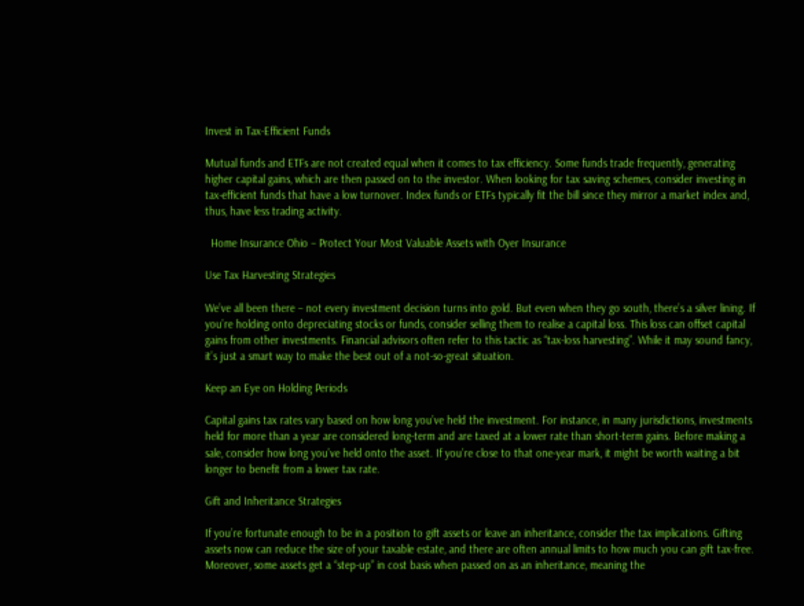Invest in Tax-Efficient Funds

Mutual funds and ETFs are not created equal when it comes to tax efficiency. Some funds trade frequently, generating higher capital gains, which are then passed on to the investor. When looking for tax saving schemes, consider investing in tax-efficient funds that have a low turnover. Index funds or ETFs typically fit the bill since they mirror a market index and, thus, have less trading activity.

  Home Insurance Ohio – Protect Your Most Valuable Assets with Oyer Insurance

Use Tax Harvesting Strategies

We’ve all been there – not every investment decision turns into gold. But even when they go south, there’s a silver lining. If you’re holding onto depreciating stocks or funds, consider selling them to realise a capital loss. This loss can offset capital gains from other investments. Financial advisors often refer to this tactic as “tax-loss harvesting”. While it may sound fancy, it’s just a smart way to make the best out of a not-so-great situation.

Keep an Eye on Holding Periods

Capital gains tax rates vary based on how long you’ve held the investment. For instance, in many jurisdictions, investments held for more than a year are considered long-term and are taxed at a lower rate than short-term gains. Before making a sale, consider how long you’ve held onto the asset. If you’re close to that one-year mark, it might be worth waiting a bit longer to benefit from a lower tax rate.

Gift and Inheritance Strategies

If you’re fortunate enough to be in a position to gift assets or leave an inheritance, consider the tax implications. Gifting assets now can reduce the size of your taxable estate, and there are often annual limits to how much you can gift tax-free. Moreover, some assets get a “step-up” in cost basis when passed on as an inheritance, meaning the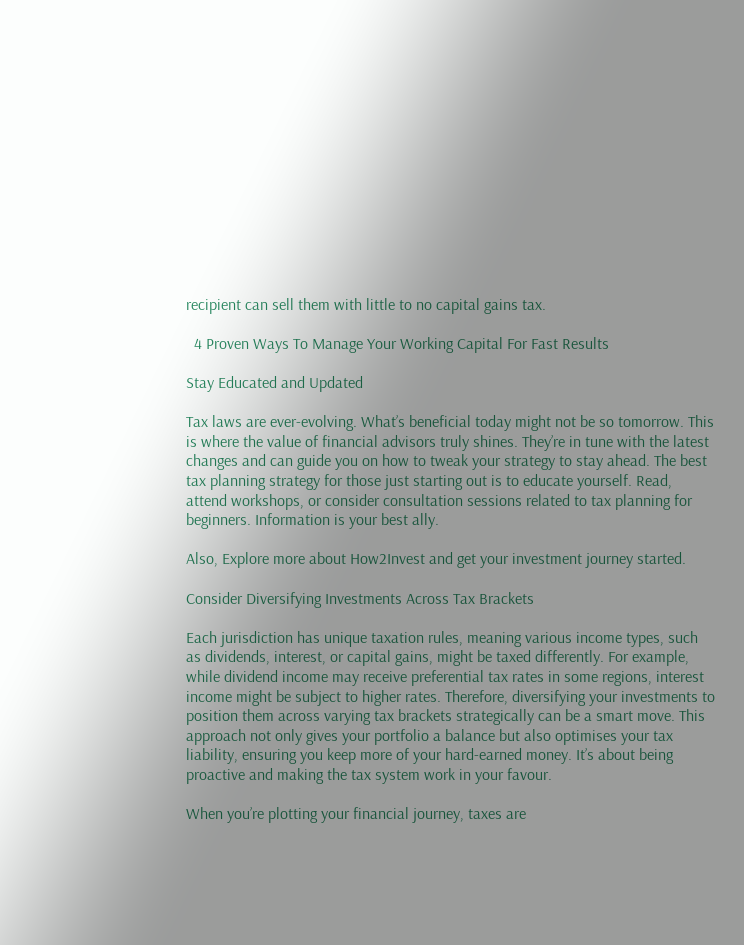recipient can sell them with little to no capital gains tax.

  4 Proven Ways To Manage Your Working Capital For Fast Results

Stay Educated and Updated

Tax laws are ever-evolving. What’s beneficial today might not be so tomorrow. This is where the value of financial advisors truly shines. They’re in tune with the latest changes and can guide you on how to tweak your strategy to stay ahead. The best tax planning strategy for those just starting out is to educate yourself. Read, attend workshops, or consider consultation sessions related to tax planning for beginners. Information is your best ally.

Also, Explore more about How2Invest and get your investment journey started.

Consider Diversifying Investments Across Tax Brackets

Each jurisdiction has unique taxation rules, meaning various income types, such as dividends, interest, or capital gains, might be taxed differently. For example, while dividend income may receive preferential tax rates in some regions, interest income might be subject to higher rates. Therefore, diversifying your investments to position them across varying tax brackets strategically can be a smart move. This approach not only gives your portfolio a balance but also optimises your tax liability, ensuring you keep more of your hard-earned money. It’s about being proactive and making the tax system work in your favour.

When you’re plotting your financial journey, taxes are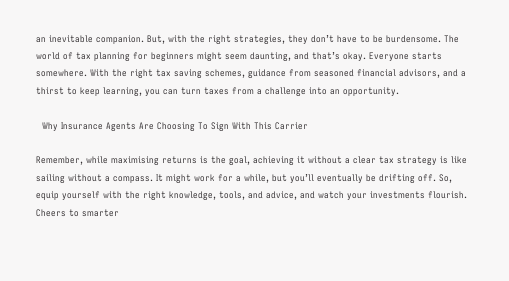an inevitable companion. But, with the right strategies, they don’t have to be burdensome. The world of tax planning for beginners might seem daunting, and that’s okay. Everyone starts somewhere. With the right tax saving schemes, guidance from seasoned financial advisors, and a thirst to keep learning, you can turn taxes from a challenge into an opportunity.

  Why Insurance Agents Are Choosing To Sign With This Carrier

Remember, while maximising returns is the goal, achieving it without a clear tax strategy is like sailing without a compass. It might work for a while, but you’ll eventually be drifting off. So, equip yourself with the right knowledge, tools, and advice, and watch your investments flourish. Cheers to smarter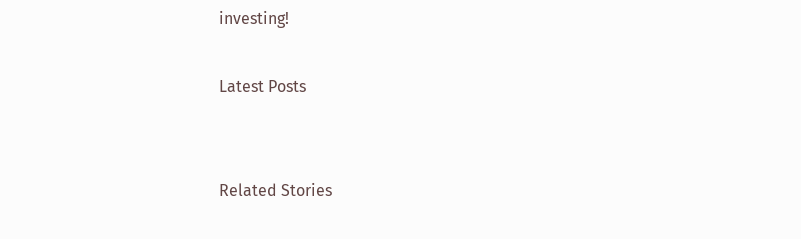investing!

Latest Posts


Related Stories